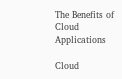The Benefits of Cloud Applications

Cloud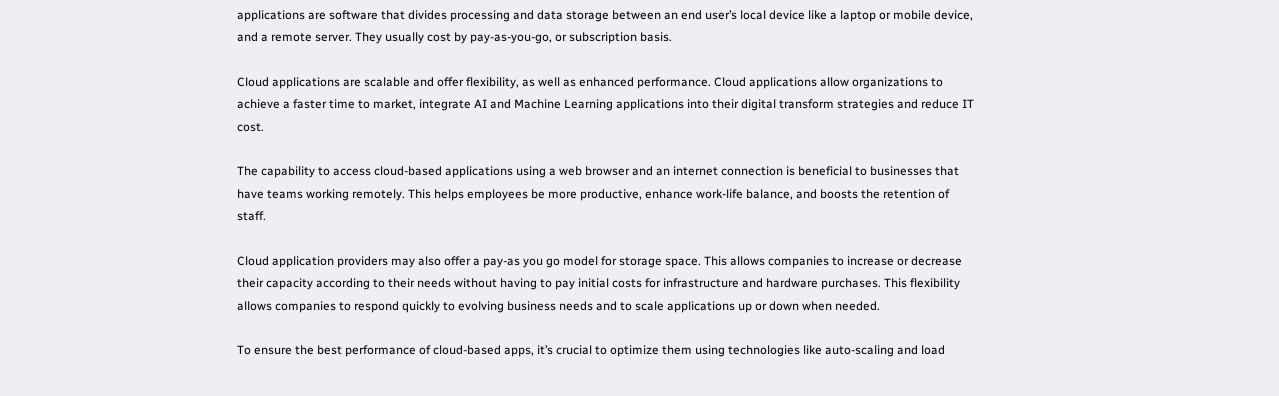applications are software that divides processing and data storage between an end user’s local device like a laptop or mobile device, and a remote server. They usually cost by pay-as-you-go, or subscription basis.

Cloud applications are scalable and offer flexibility, as well as enhanced performance. Cloud applications allow organizations to achieve a faster time to market, integrate AI and Machine Learning applications into their digital transform strategies and reduce IT cost.

The capability to access cloud-based applications using a web browser and an internet connection is beneficial to businesses that have teams working remotely. This helps employees be more productive, enhance work-life balance, and boosts the retention of staff.

Cloud application providers may also offer a pay-as you go model for storage space. This allows companies to increase or decrease their capacity according to their needs without having to pay initial costs for infrastructure and hardware purchases. This flexibility allows companies to respond quickly to evolving business needs and to scale applications up or down when needed.

To ensure the best performance of cloud-based apps, it’s crucial to optimize them using technologies like auto-scaling and load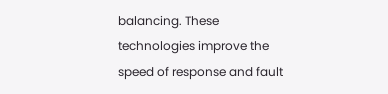balancing. These technologies improve the speed of response and fault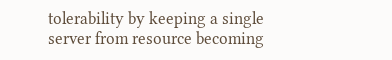tolerability by keeping a single server from resource becoming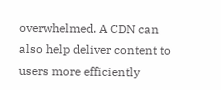overwhelmed. A CDN can also help deliver content to users more efficiently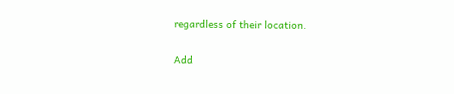regardless of their location.

Add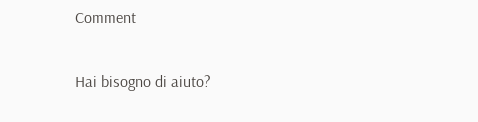Comment

Hai bisogno di aiuto?